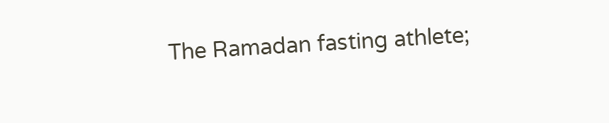The Ramadan fasting athlete;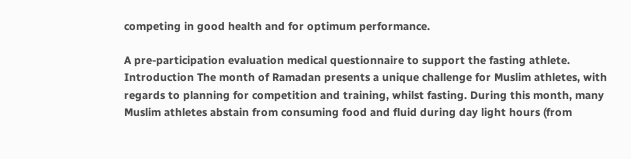competing in good health and for optimum performance.

A pre-participation evaluation medical questionnaire to support the fasting athlete. Introduction The month of Ramadan presents a unique challenge for Muslim athletes, with regards to planning for competition and training, whilst fasting. During this month, many Muslim athletes abstain from consuming food and fluid during day light hours (from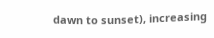dawn to sunset), increasing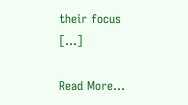their focus […]

Read More…